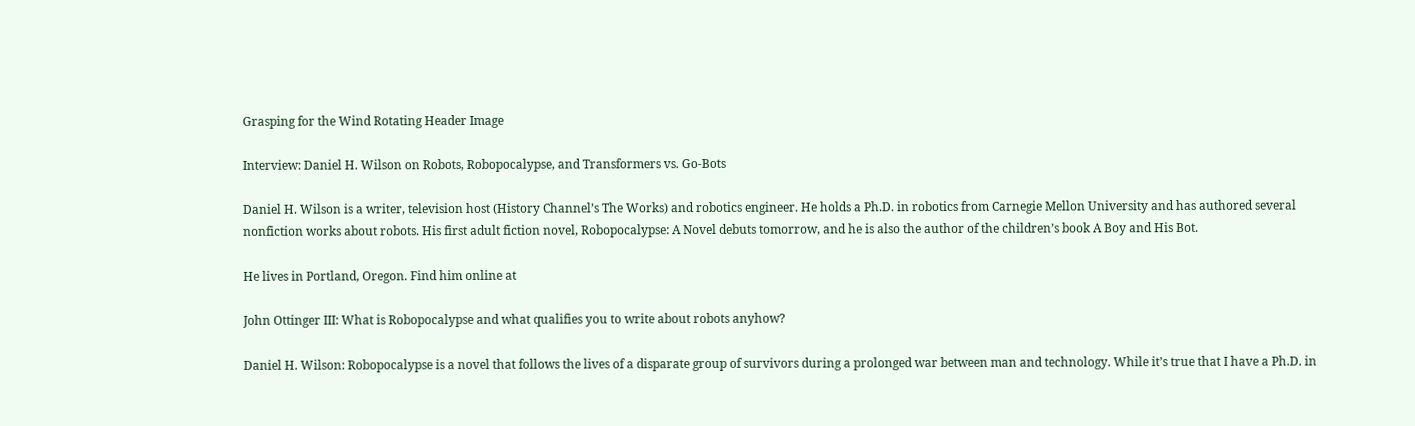Grasping for the Wind Rotating Header Image

Interview: Daniel H. Wilson on Robots, Robopocalypse, and Transformers vs. Go-Bots

Daniel H. Wilson is a writer, television host (History Channel’s The Works) and robotics engineer. He holds a Ph.D. in robotics from Carnegie Mellon University and has authored several nonfiction works about robots. His first adult fiction novel, Robopocalypse: A Novel debuts tomorrow, and he is also the author of the children’s book A Boy and His Bot.

He lives in Portland, Oregon. Find him online at

John Ottinger III: What is Robopocalypse and what qualifies you to write about robots anyhow?

Daniel H. Wilson: Robopocalypse is a novel that follows the lives of a disparate group of survivors during a prolonged war between man and technology. While it’s true that I have a Ph.D. in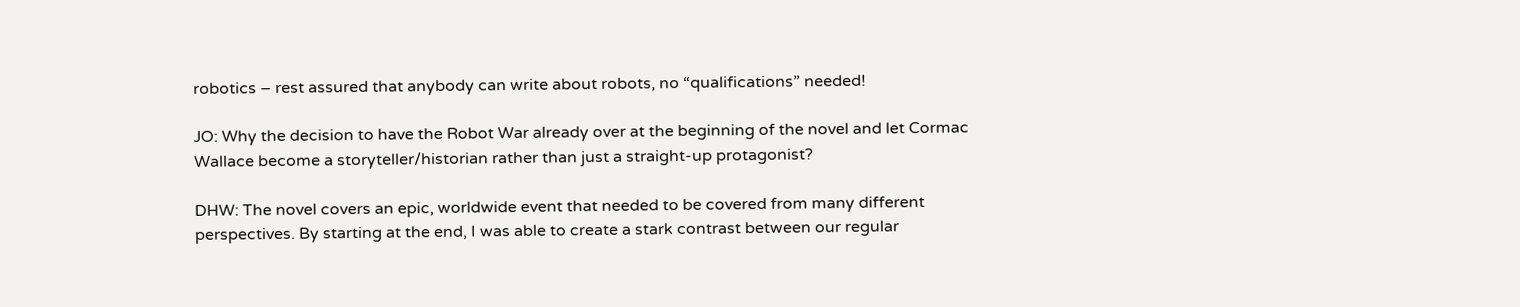robotics – rest assured that anybody can write about robots, no “qualifications” needed!

JO: Why the decision to have the Robot War already over at the beginning of the novel and let Cormac Wallace become a storyteller/historian rather than just a straight-up protagonist?

DHW: The novel covers an epic, worldwide event that needed to be covered from many different perspectives. By starting at the end, I was able to create a stark contrast between our regular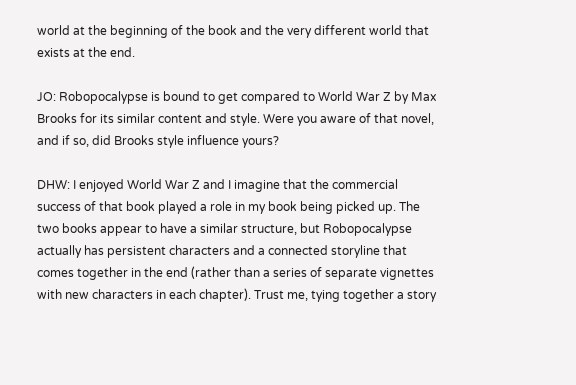world at the beginning of the book and the very different world that exists at the end.

JO: Robopocalypse is bound to get compared to World War Z by Max Brooks for its similar content and style. Were you aware of that novel, and if so, did Brooks style influence yours?

DHW: I enjoyed World War Z and I imagine that the commercial success of that book played a role in my book being picked up. The two books appear to have a similar structure, but Robopocalypse actually has persistent characters and a connected storyline that comes together in the end (rather than a series of separate vignettes with new characters in each chapter). Trust me, tying together a story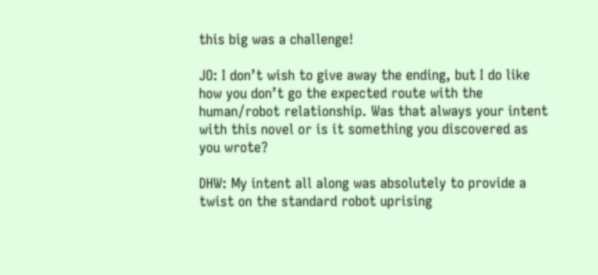this big was a challenge!

JO: I don’t wish to give away the ending, but I do like how you don’t go the expected route with the human/robot relationship. Was that always your intent with this novel or is it something you discovered as you wrote?

DHW: My intent all along was absolutely to provide a twist on the standard robot uprising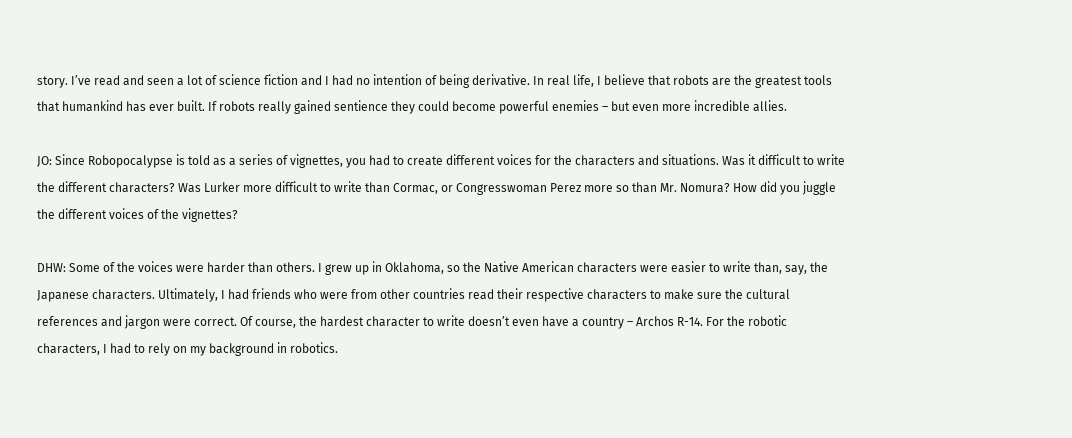story. I’ve read and seen a lot of science fiction and I had no intention of being derivative. In real life, I believe that robots are the greatest tools that humankind has ever built. If robots really gained sentience they could become powerful enemies – but even more incredible allies.

JO: Since Robopocalypse is told as a series of vignettes, you had to create different voices for the characters and situations. Was it difficult to write the different characters? Was Lurker more difficult to write than Cormac, or Congresswoman Perez more so than Mr. Nomura? How did you juggle the different voices of the vignettes?

DHW: Some of the voices were harder than others. I grew up in Oklahoma, so the Native American characters were easier to write than, say, the Japanese characters. Ultimately, I had friends who were from other countries read their respective characters to make sure the cultural references and jargon were correct. Of course, the hardest character to write doesn’t even have a country – Archos R-14. For the robotic characters, I had to rely on my background in robotics.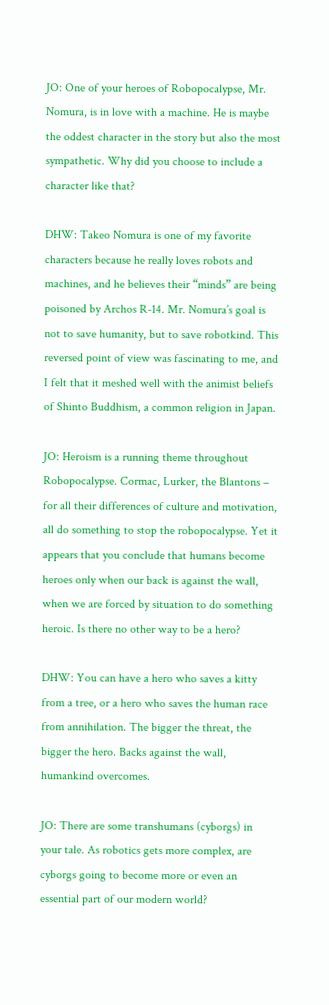JO: One of your heroes of Robopocalypse, Mr. Nomura, is in love with a machine. He is maybe the oddest character in the story but also the most sympathetic. Why did you choose to include a character like that?

DHW: Takeo Nomura is one of my favorite characters because he really loves robots and machines, and he believes their “minds” are being poisoned by Archos R-14. Mr. Nomura’s goal is not to save humanity, but to save robotkind. This reversed point of view was fascinating to me, and I felt that it meshed well with the animist beliefs of Shinto Buddhism, a common religion in Japan.

JO: Heroism is a running theme throughout Robopocalypse. Cormac, Lurker, the Blantons – for all their differences of culture and motivation, all do something to stop the robopocalypse. Yet it appears that you conclude that humans become heroes only when our back is against the wall, when we are forced by situation to do something heroic. Is there no other way to be a hero?

DHW: You can have a hero who saves a kitty from a tree, or a hero who saves the human race from annihilation. The bigger the threat, the bigger the hero. Backs against the wall, humankind overcomes.

JO: There are some transhumans (cyborgs) in your tale. As robotics gets more complex, are cyborgs going to become more or even an essential part of our modern world?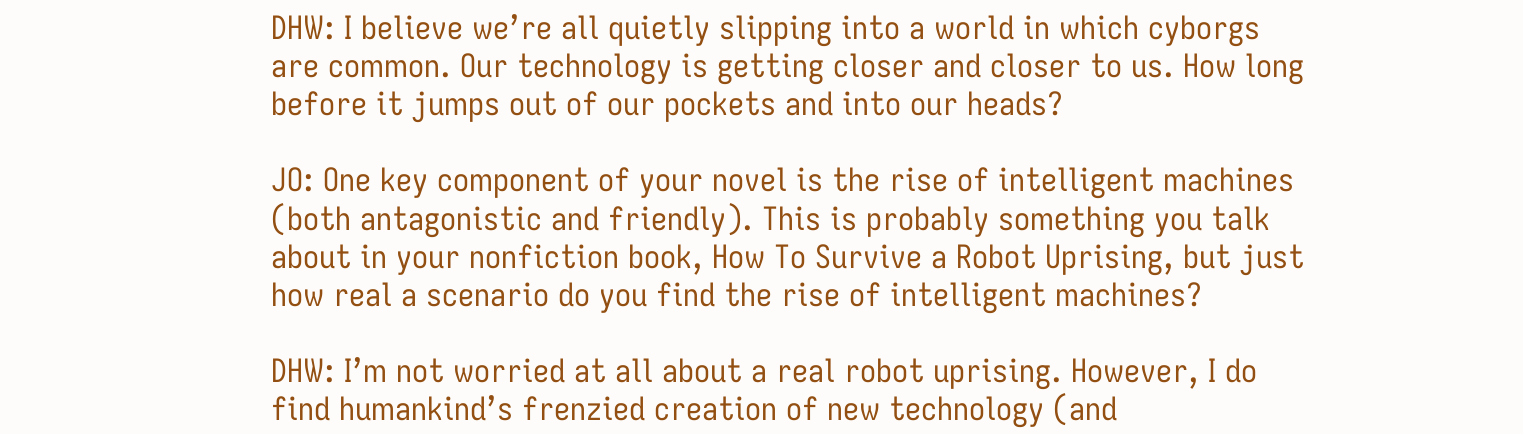DHW: I believe we’re all quietly slipping into a world in which cyborgs are common. Our technology is getting closer and closer to us. How long before it jumps out of our pockets and into our heads?

JO: One key component of your novel is the rise of intelligent machines (both antagonistic and friendly). This is probably something you talk about in your nonfiction book, How To Survive a Robot Uprising, but just how real a scenario do you find the rise of intelligent machines?

DHW: I’m not worried at all about a real robot uprising. However, I do find humankind’s frenzied creation of new technology (and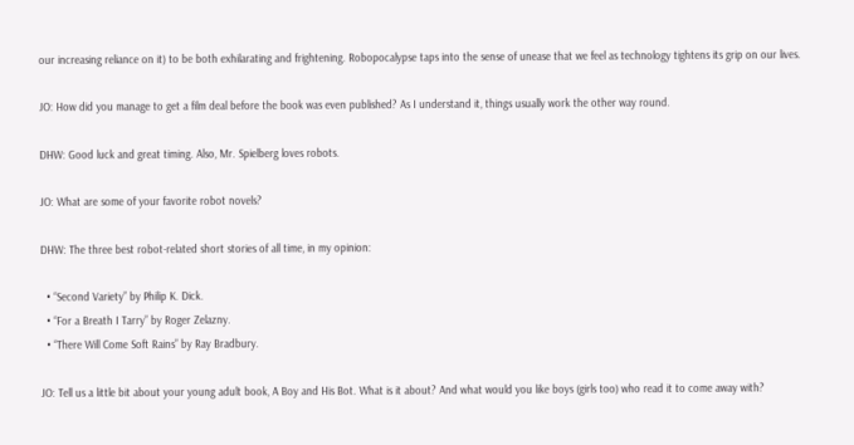our increasing reliance on it) to be both exhilarating and frightening. Robopocalypse taps into the sense of unease that we feel as technology tightens its grip on our lives.

JO: How did you manage to get a film deal before the book was even published? As I understand it, things usually work the other way round.

DHW: Good luck and great timing. Also, Mr. Spielberg loves robots.

JO: What are some of your favorite robot novels?

DHW: The three best robot-related short stories of all time, in my opinion:

  • “Second Variety” by Philip K. Dick.
  • “For a Breath I Tarry” by Roger Zelazny.
  • “There Will Come Soft Rains” by Ray Bradbury.

JO: Tell us a little bit about your young adult book, A Boy and His Bot. What is it about? And what would you like boys (girls too) who read it to come away with?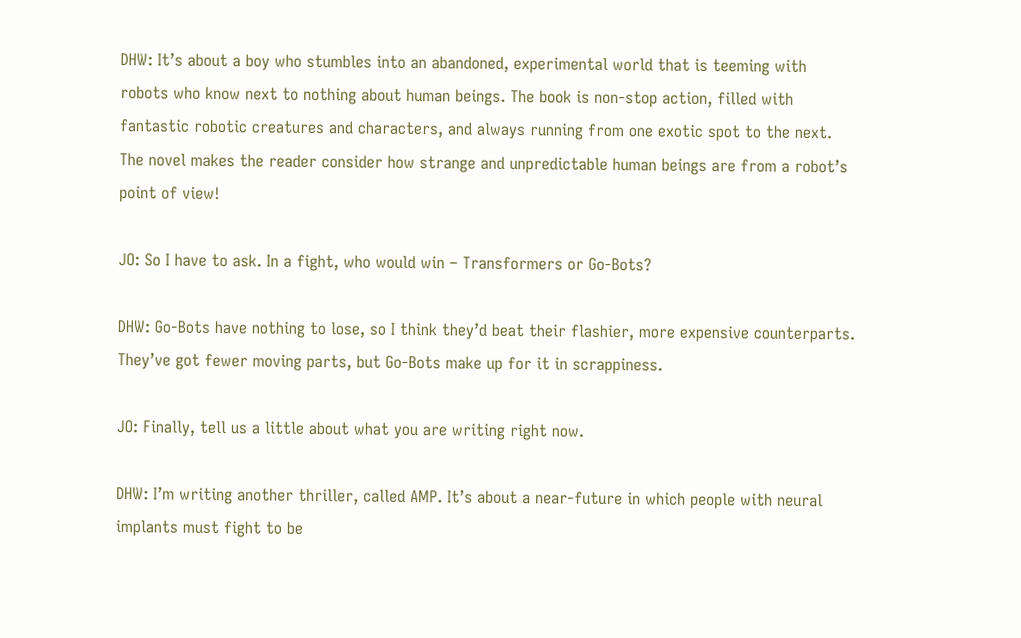DHW: It’s about a boy who stumbles into an abandoned, experimental world that is teeming with robots who know next to nothing about human beings. The book is non-stop action, filled with fantastic robotic creatures and characters, and always running from one exotic spot to the next. The novel makes the reader consider how strange and unpredictable human beings are from a robot’s point of view!

JO: So I have to ask. In a fight, who would win – Transformers or Go-Bots?

DHW: Go-Bots have nothing to lose, so I think they’d beat their flashier, more expensive counterparts. They’ve got fewer moving parts, but Go-Bots make up for it in scrappiness.

JO: Finally, tell us a little about what you are writing right now.

DHW: I’m writing another thriller, called AMP. It’s about a near-future in which people with neural implants must fight to be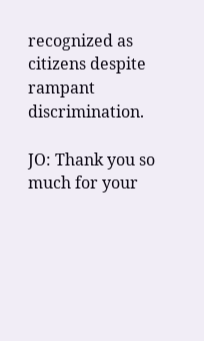recognized as citizens despite rampant discrimination.

JO: Thank you so much for your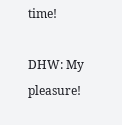time!

DHW: My pleasure!